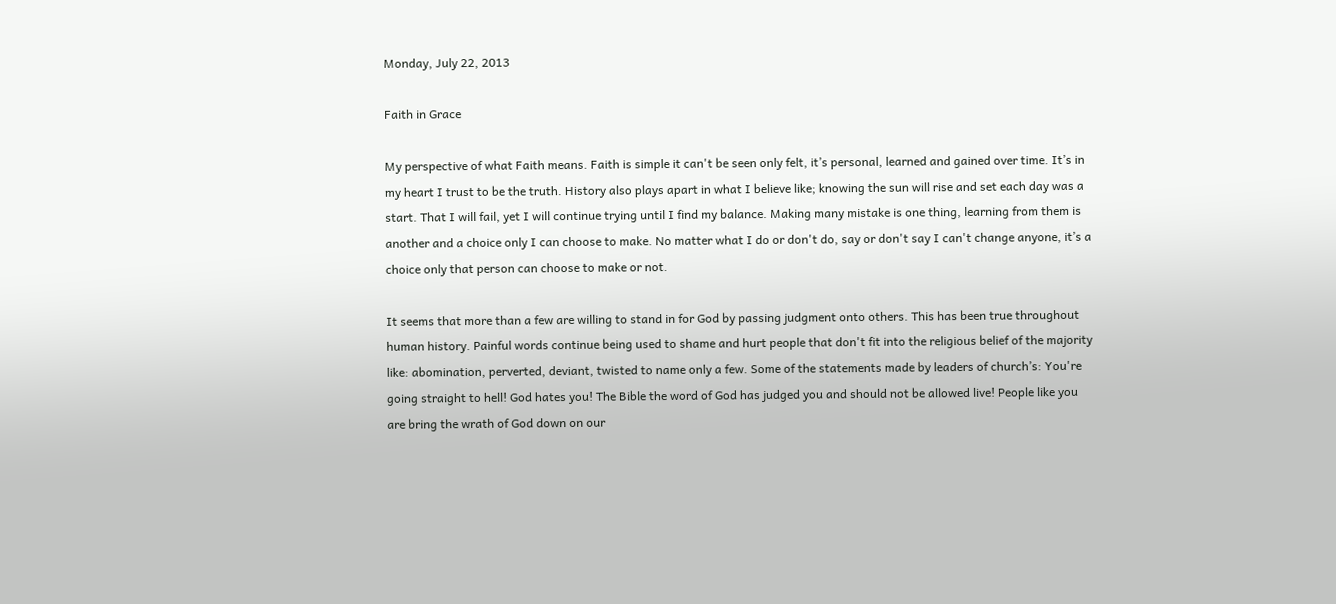Monday, July 22, 2013

Faith in Grace

My perspective of what Faith means. Faith is simple it can't be seen only felt, it’s personal, learned and gained over time. It’s in my heart I trust to be the truth. History also plays apart in what I believe like; knowing the sun will rise and set each day was a start. That I will fail, yet I will continue trying until I find my balance. Making many mistake is one thing, learning from them is another and a choice only I can choose to make. No matter what I do or don't do, say or don't say I can't change anyone, it’s a choice only that person can choose to make or not.

It seems that more than a few are willing to stand in for God by passing judgment onto others. This has been true throughout human history. Painful words continue being used to shame and hurt people that don't fit into the religious belief of the majority like: abomination, perverted, deviant, twisted to name only a few. Some of the statements made by leaders of church’s: You're going straight to hell! God hates you! The Bible the word of God has judged you and should not be allowed live! People like you are bring the wrath of God down on our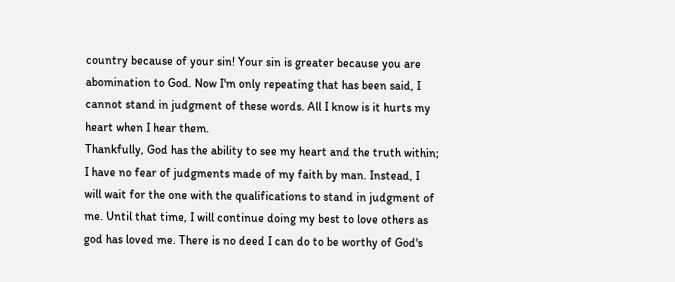country because of your sin! Your sin is greater because you are abomination to God. Now I'm only repeating that has been said, I cannot stand in judgment of these words. All I know is it hurts my heart when I hear them.
Thankfully, God has the ability to see my heart and the truth within; I have no fear of judgments made of my faith by man. Instead, I will wait for the one with the qualifications to stand in judgment of me. Until that time, I will continue doing my best to love others as god has loved me. There is no deed I can do to be worthy of God's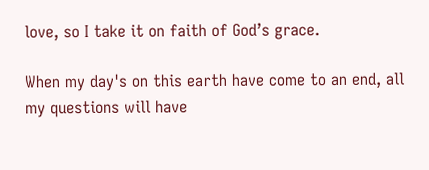love, so I take it on faith of God’s grace.

When my day's on this earth have come to an end, all my questions will have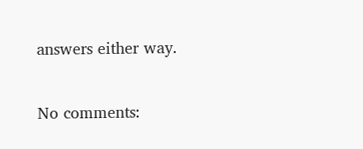answers either way.

No comments: